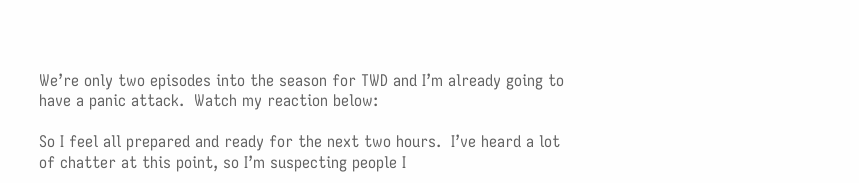We’re only two episodes into the season for TWD and I’m already going to have a panic attack.  Watch my reaction below:

So I feel all prepared and ready for the next two hours.  I’ve heard a lot of chatter at this point, so I’m suspecting people I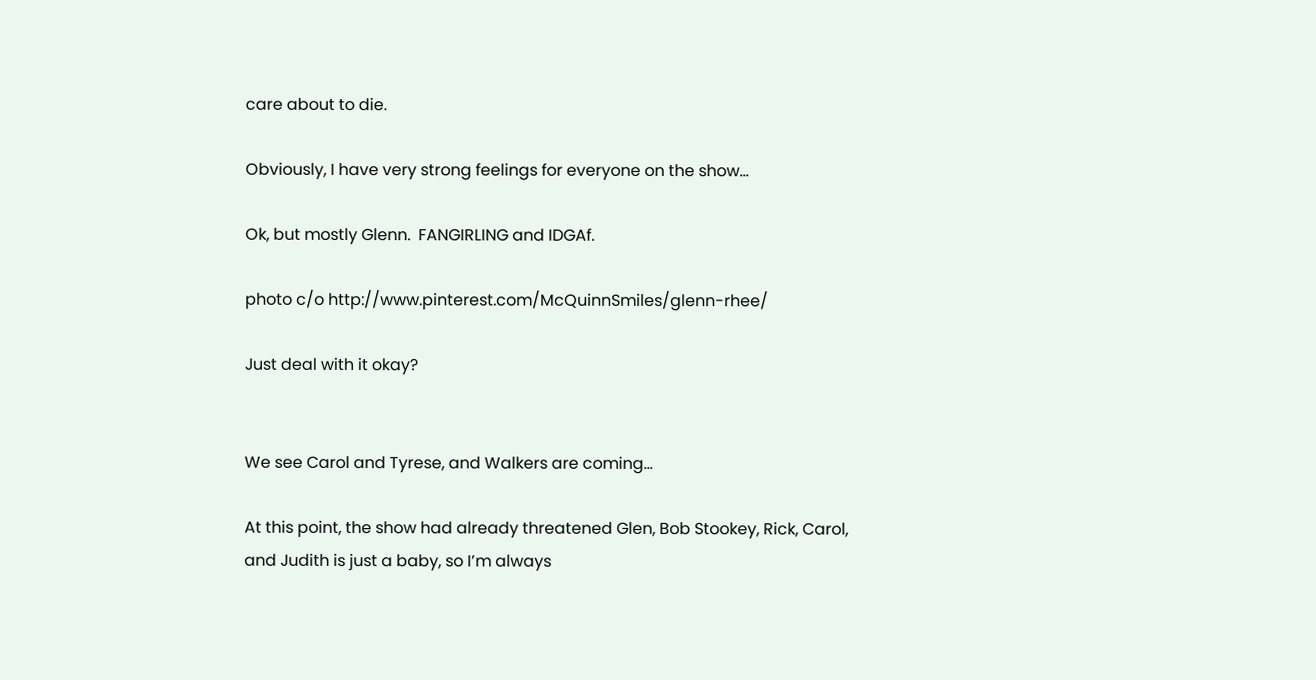care about to die.

Obviously, I have very strong feelings for everyone on the show…

Ok, but mostly Glenn.  FANGIRLING and IDGAf.

photo c/o http://www.pinterest.com/McQuinnSmiles/glenn-rhee/

Just deal with it okay?


We see Carol and Tyrese, and Walkers are coming…

At this point, the show had already threatened Glen, Bob Stookey, Rick, Carol, and Judith is just a baby, so I’m always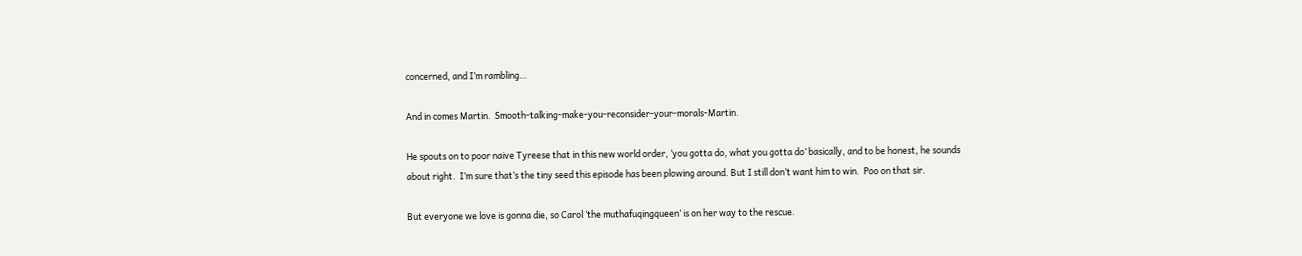concerned, and I’m rambling…

And in comes Martin.  Smooth-talking-make-you-reconsider-your-morals-Martin.

He spouts on to poor naive Tyreese that in this new world order, ‘you gotta do, what you gotta do’ basically, and to be honest, he sounds about right.  I’m sure that’s the tiny seed this episode has been plowing around. But I still don’t want him to win.  Poo on that sir.

But everyone we love is gonna die, so Carol ‘the muthafuqingqueen’ is on her way to the rescue.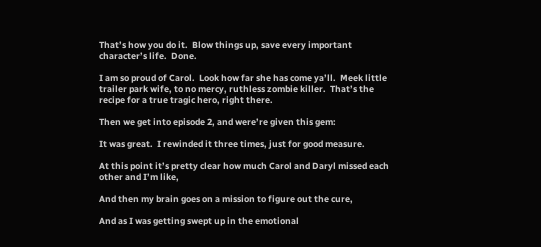That’s how you do it.  Blow things up, save every important character’s life.  Done.

I am so proud of Carol.  Look how far she has come ya’ll.  Meek little trailer park wife, to no mercy, ruthless zombie killer.  That’s the recipe for a true tragic hero, right there.

Then we get into episode 2, and were’re given this gem:

It was great.  I rewinded it three times, just for good measure.

At this point it’s pretty clear how much Carol and Daryl missed each other and I’m like,

And then my brain goes on a mission to figure out the cure,

And as I was getting swept up in the emotional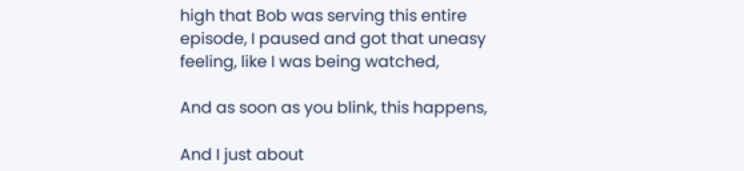high that Bob was serving this entire episode, I paused and got that uneasy feeling, like I was being watched,

And as soon as you blink, this happens,

And I just about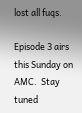lost all fuqs.

Episode 3 airs this Sunday on AMC.  Stay tuned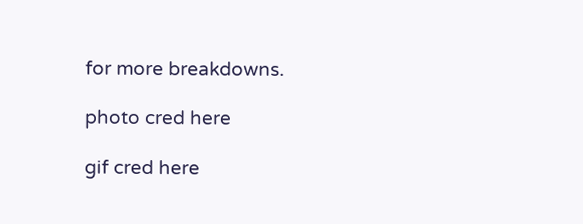for more breakdowns.

photo cred here

gif cred here